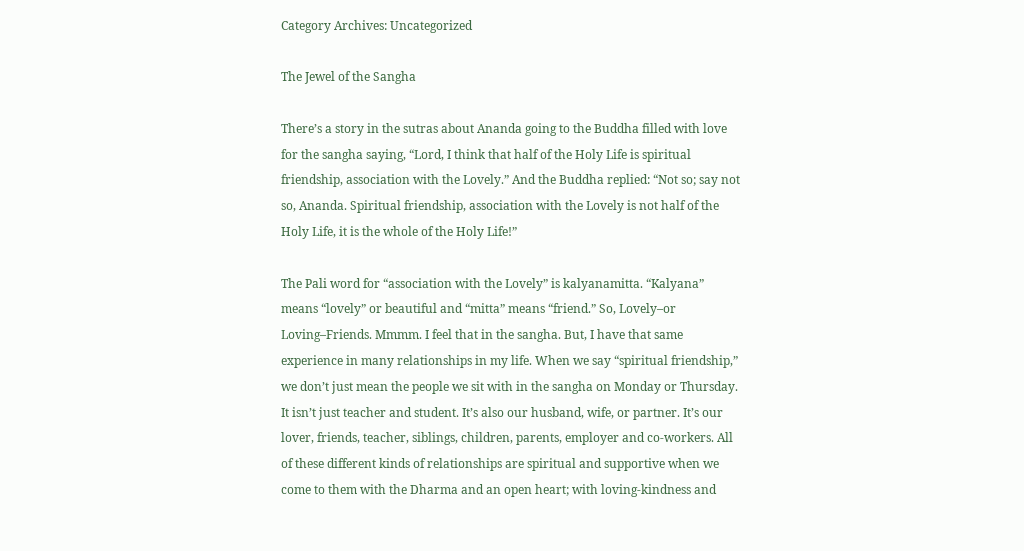Category Archives: Uncategorized

The Jewel of the Sangha

There’s a story in the sutras about Ananda going to the Buddha filled with love for the sangha saying, “Lord, I think that half of the Holy Life is spiritual friendship, association with the Lovely.” And the Buddha replied: “Not so; say not so, Ananda. Spiritual friendship, association with the Lovely is not half of the Holy Life, it is the whole of the Holy Life!”

The Pali word for “association with the Lovely” is kalyanamitta. “Kalyana” means “lovely” or beautiful and “mitta” means “friend.” So, Lovely–or Loving–Friends. Mmmm. I feel that in the sangha. But, I have that same experience in many relationships in my life. When we say “spiritual friendship,” we don’t just mean the people we sit with in the sangha on Monday or Thursday. It isn’t just teacher and student. It’s also our husband, wife, or partner. It’s our lover, friends, teacher, siblings, children, parents, employer and co-workers. All of these different kinds of relationships are spiritual and supportive when we come to them with the Dharma and an open heart; with loving-kindness and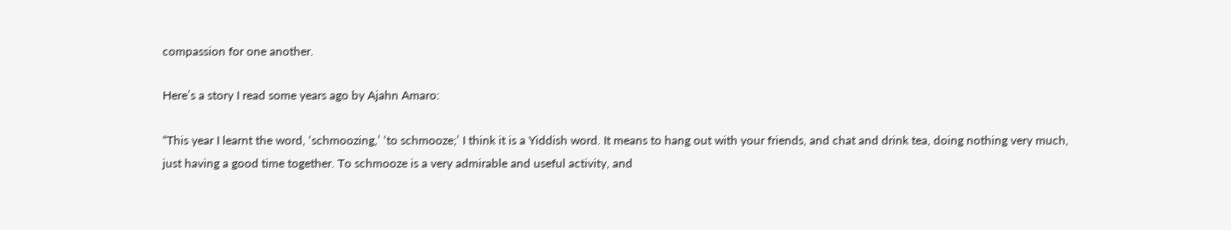compassion for one another.

Here’s a story I read some years ago by Ajahn Amaro:

“This year I learnt the word, ‘schmoozing,’ ‘to schmooze;’ I think it is a Yiddish word. It means to hang out with your friends, and chat and drink tea, doing nothing very much, just having a good time together. To schmooze is a very admirable and useful activity, and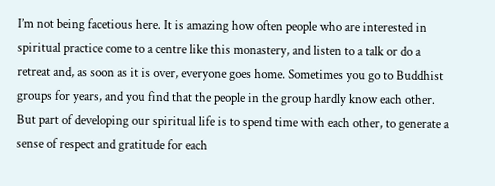I’m not being facetious here. It is amazing how often people who are interested in spiritual practice come to a centre like this monastery, and listen to a talk or do a retreat and, as soon as it is over, everyone goes home. Sometimes you go to Buddhist groups for years, and you find that the people in the group hardly know each other. But part of developing our spiritual life is to spend time with each other, to generate a sense of respect and gratitude for each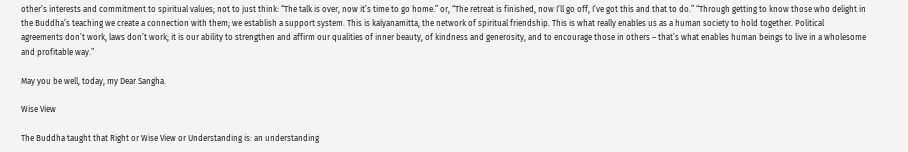other’s interests and commitment to spiritual values; not to just think: “The talk is over, now it’s time to go home.” or, “The retreat is finished, now I’ll go off, I’ve got this and that to do.” “Through getting to know those who delight in the Buddha’s teaching we create a connection with them; we establish a support system. This is kalyanamitta, the network of spiritual friendship. This is what really enables us as a human society to hold together. Political agreements don’t work, laws don’t work; it is our ability to strengthen and affirm our qualities of inner beauty, of kindness and generosity, and to encourage those in others – that’s what enables human beings to live in a wholesome and profitable way.”

May you be well, today, my Dear Sangha.

Wise View

The Buddha taught that Right or Wise View or Understanding is: an understanding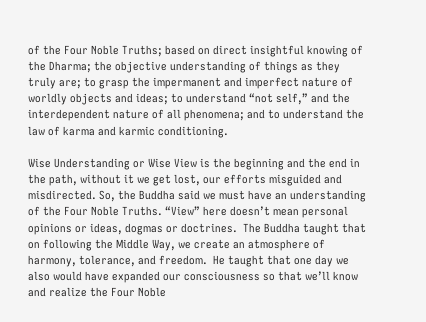of the Four Noble Truths; based on direct insightful knowing of the Dharma; the objective understanding of things as they truly are; to grasp the impermanent and imperfect nature of worldly objects and ideas; to understand “not self,” and the interdependent nature of all phenomena; and to understand the law of karma and karmic conditioning.

Wise Understanding or Wise View is the beginning and the end in the path, without it we get lost, our efforts misguided and misdirected. So, the Buddha said we must have an understanding of the Four Noble Truths. “View” here doesn’t mean personal opinions or ideas, dogmas or doctrines.  The Buddha taught that on following the Middle Way, we create an atmosphere of harmony, tolerance, and freedom.  He taught that one day we also would have expanded our consciousness so that we’ll know and realize the Four Noble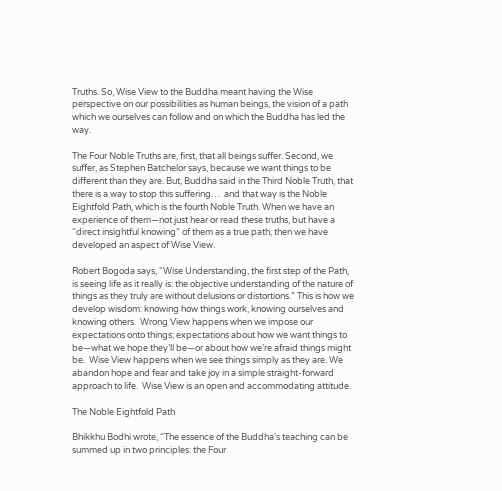Truths. So, Wise View to the Buddha meant having the Wise perspective on our possibilities as human beings, the vision of a path which we ourselves can follow and on which the Buddha has led the way.

The Four Noble Truths are, first, that all beings suffer. Second, we suffer, as Stephen Batchelor says, because we want things to be different than they are. But, Buddha said in the Third Noble Truth, that there is a way to stop this suffering…  and that way is the Noble Eightfold Path, which is the fourth Noble Truth. When we have an experience of them—not just hear or read these truths, but have a “direct insightful knowing” of them as a true path, then we have developed an aspect of Wise View.

Robert Bogoda says, “Wise Understanding, the first step of the Path, is seeing life as it really is: the objective understanding of the nature of things as they truly are without delusions or distortions.” This is how we develop wisdom: knowing how things work, knowing ourselves and knowing others.  Wrong View happens when we impose our expectations onto things; expectations about how we want things to be—what we hope they’ll be—or about how we’re afraid things might be.  Wise View happens when we see things simply as they are. We abandon hope and fear and take joy in a simple straight-forward approach to life.  Wise View is an open and accommodating attitude.

The Noble Eightfold Path

Bhikkhu Bodhi wrote, “The essence of the Buddha’s teaching can be summed up in two principles: the Four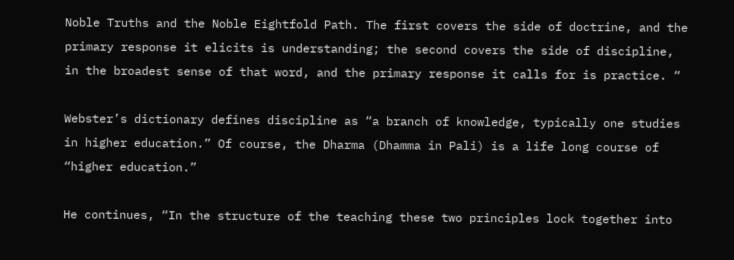Noble Truths and the Noble Eightfold Path. The first covers the side of doctrine, and the primary response it elicits is understanding; the second covers the side of discipline, in the broadest sense of that word, and the primary response it calls for is practice. “

Webster’s dictionary defines discipline as “a branch of knowledge, typically one studies in higher education.” Of course, the Dharma (Dhamma in Pali) is a life long course of “higher education.”

He continues, “In the structure of the teaching these two principles lock together into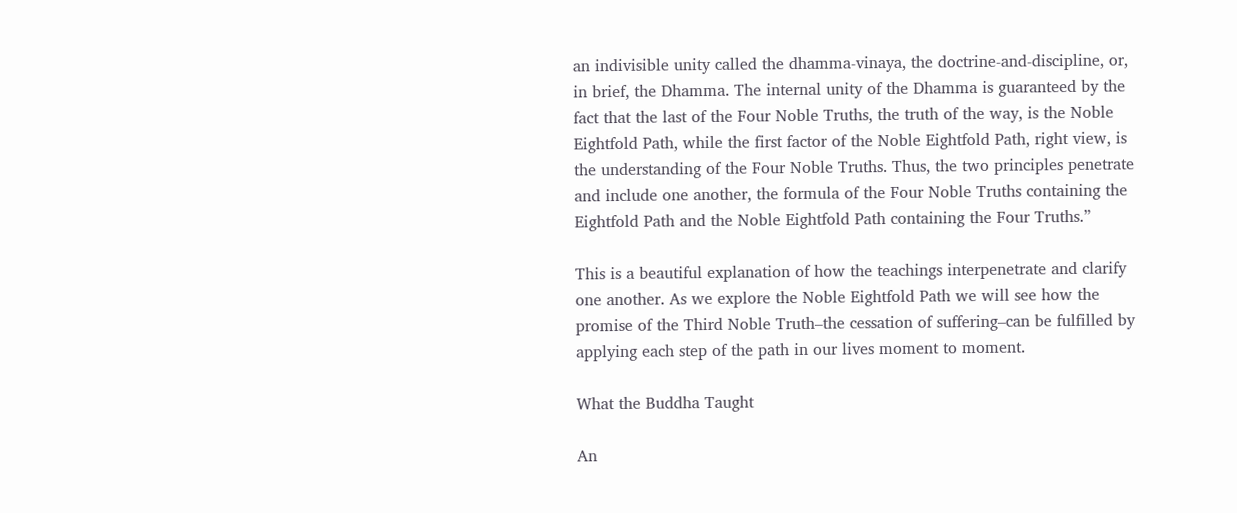an indivisible unity called the dhamma-vinaya, the doctrine-and-discipline, or, in brief, the Dhamma. The internal unity of the Dhamma is guaranteed by the fact that the last of the Four Noble Truths, the truth of the way, is the Noble Eightfold Path, while the first factor of the Noble Eightfold Path, right view, is the understanding of the Four Noble Truths. Thus, the two principles penetrate and include one another, the formula of the Four Noble Truths containing the Eightfold Path and the Noble Eightfold Path containing the Four Truths.”

This is a beautiful explanation of how the teachings interpenetrate and clarify one another. As we explore the Noble Eightfold Path we will see how the promise of the Third Noble Truth–the cessation of suffering–can be fulfilled by applying each step of the path in our lives moment to moment.

What the Buddha Taught

An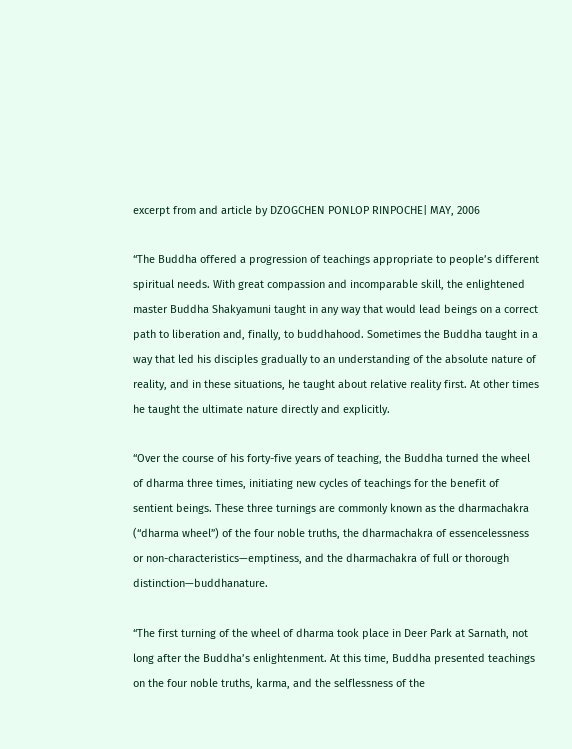excerpt from and article by DZOGCHEN PONLOP RINPOCHE| MAY, 2006

“The Buddha offered a progression of teachings appropriate to people’s different spiritual needs. With great compassion and incomparable skill, the enlightened master Buddha Shakyamuni taught in any way that would lead beings on a correct path to liberation and, finally, to buddhahood. Sometimes the Buddha taught in a way that led his disciples gradually to an understanding of the absolute nature of reality, and in these situations, he taught about relative reality first. At other times he taught the ultimate nature directly and explicitly.

“Over the course of his forty-five years of teaching, the Buddha turned the wheel of dharma three times, initiating new cycles of teachings for the benefit of sentient beings. These three turnings are commonly known as the dharmachakra (“dharma wheel”) of the four noble truths, the dharmachakra of essencelessness or non-characteristics—emptiness, and the dharmachakra of full or thorough distinction—buddhanature.

“The first turning of the wheel of dharma took place in Deer Park at Sarnath, not long after the Buddha’s enlightenment. At this time, Buddha presented teachings on the four noble truths, karma, and the selflessness of the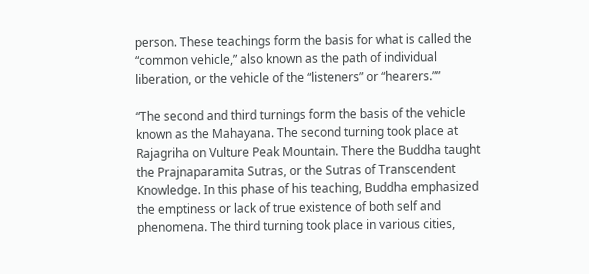person. These teachings form the basis for what is called the “common vehicle,” also known as the path of individual liberation, or the vehicle of the “listeners” or “hearers.””

“The second and third turnings form the basis of the vehicle known as the Mahayana. The second turning took place at Rajagriha on Vulture Peak Mountain. There the Buddha taught the Prajnaparamita Sutras, or the Sutras of Transcendent Knowledge. In this phase of his teaching, Buddha emphasized the emptiness or lack of true existence of both self and phenomena. The third turning took place in various cities,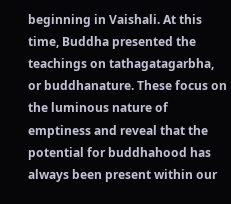beginning in Vaishali. At this time, Buddha presented the teachings on tathagatagarbha, or buddhanature. These focus on the luminous nature of emptiness and reveal that the potential for buddhahood has always been present within our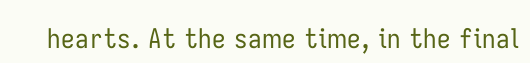hearts. At the same time, in the final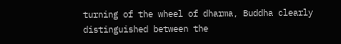turning of the wheel of dharma, Buddha clearly distinguished between the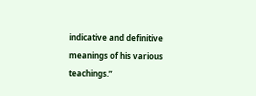indicative and definitive meanings of his various teachings.”